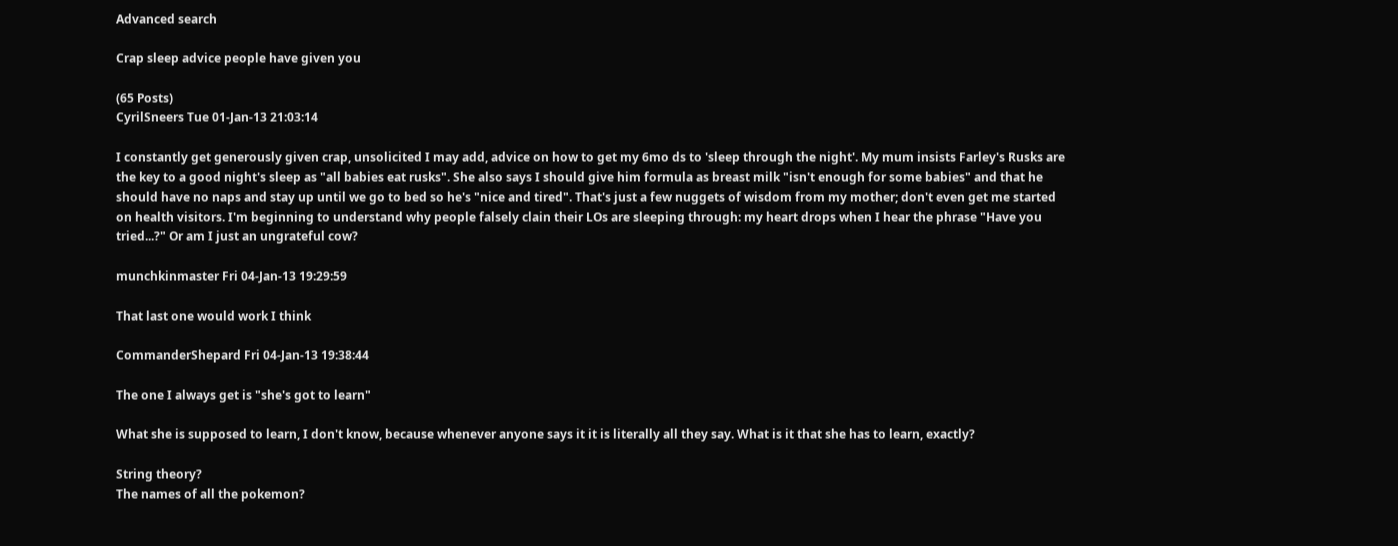Advanced search

Crap sleep advice people have given you

(65 Posts)
CyrilSneers Tue 01-Jan-13 21:03:14

I constantly get generously given crap, unsolicited I may add, advice on how to get my 6mo ds to 'sleep through the night'. My mum insists Farley's Rusks are the key to a good night's sleep as "all babies eat rusks". She also says I should give him formula as breast milk "isn't enough for some babies" and that he should have no naps and stay up until we go to bed so he's "nice and tired". That's just a few nuggets of wisdom from my mother; don't even get me started on health visitors. I'm beginning to understand why people falsely clain their LOs are sleeping through: my heart drops when I hear the phrase "Have you tried...?" Or am I just an ungrateful cow?

munchkinmaster Fri 04-Jan-13 19:29:59

That last one would work I think

CommanderShepard Fri 04-Jan-13 19:38:44

The one I always get is "she's got to learn"

What she is supposed to learn, I don't know, because whenever anyone says it it is literally all they say. What is it that she has to learn, exactly?

String theory?
The names of all the pokemon?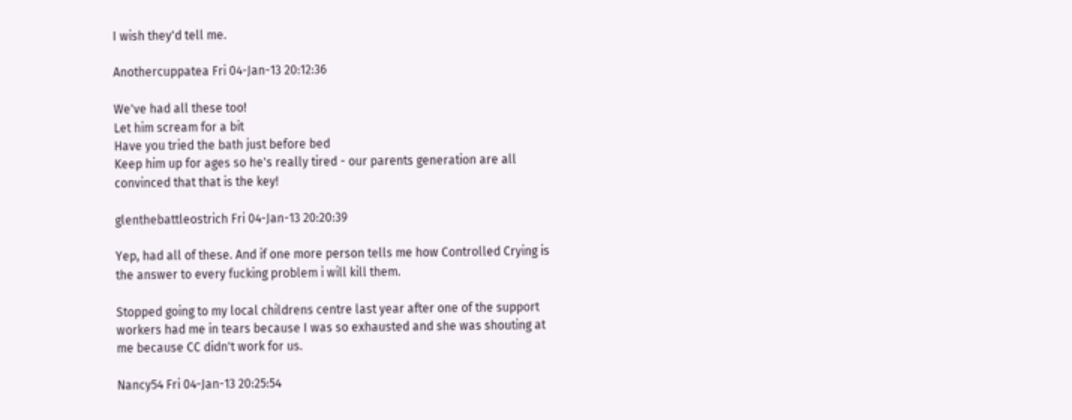I wish they'd tell me.

Anothercuppatea Fri 04-Jan-13 20:12:36

We've had all these too!
Let him scream for a bit
Have you tried the bath just before bed
Keep him up for ages so he's really tired - our parents generation are all convinced that that is the key!

glenthebattleostrich Fri 04-Jan-13 20:20:39

Yep, had all of these. And if one more person tells me how Controlled Crying is the answer to every fucking problem i will kill them.

Stopped going to my local childrens centre last year after one of the support workers had me in tears because I was so exhausted and she was shouting at me because CC didn't work for us.

Nancy54 Fri 04-Jan-13 20:25:54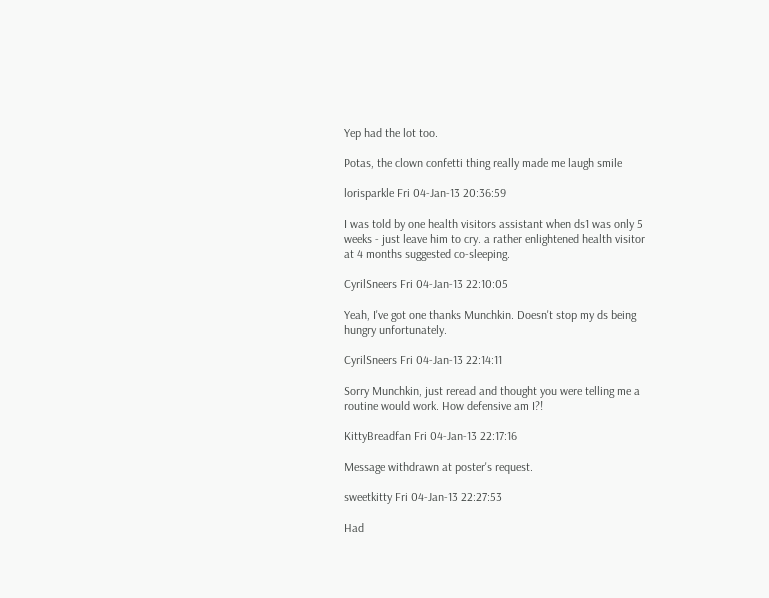Yep had the lot too.

Potas, the clown confetti thing really made me laugh smile

lorisparkle Fri 04-Jan-13 20:36:59

I was told by one health visitors assistant when ds1 was only 5 weeks - just leave him to cry. a rather enlightened health visitor at 4 months suggested co-sleeping.

CyrilSneers Fri 04-Jan-13 22:10:05

Yeah, I've got one thanks Munchkin. Doesn't stop my ds being hungry unfortunately.

CyrilSneers Fri 04-Jan-13 22:14:11

Sorry Munchkin, just reread and thought you were telling me a routine would work. How defensive am I?!

KittyBreadfan Fri 04-Jan-13 22:17:16

Message withdrawn at poster's request.

sweetkitty Fri 04-Jan-13 22:27:53

Had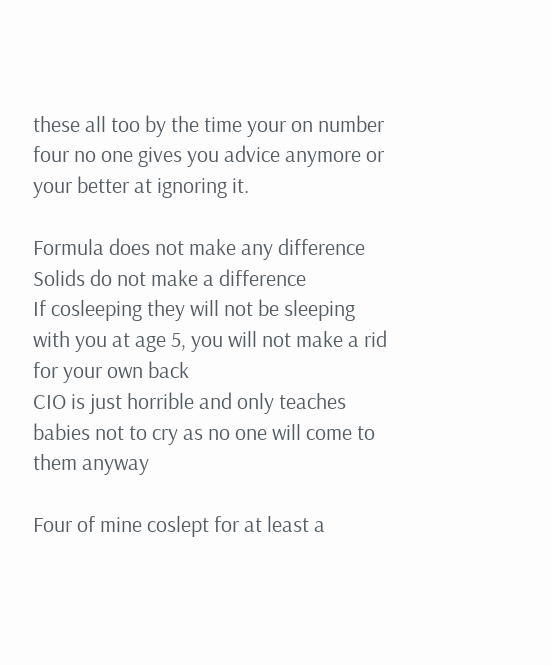these all too by the time your on number four no one gives you advice anymore or your better at ignoring it.

Formula does not make any difference
Solids do not make a difference
If cosleeping they will not be sleeping with you at age 5, you will not make a rid for your own back
CIO is just horrible and only teaches babies not to cry as no one will come to them anyway

Four of mine coslept for at least a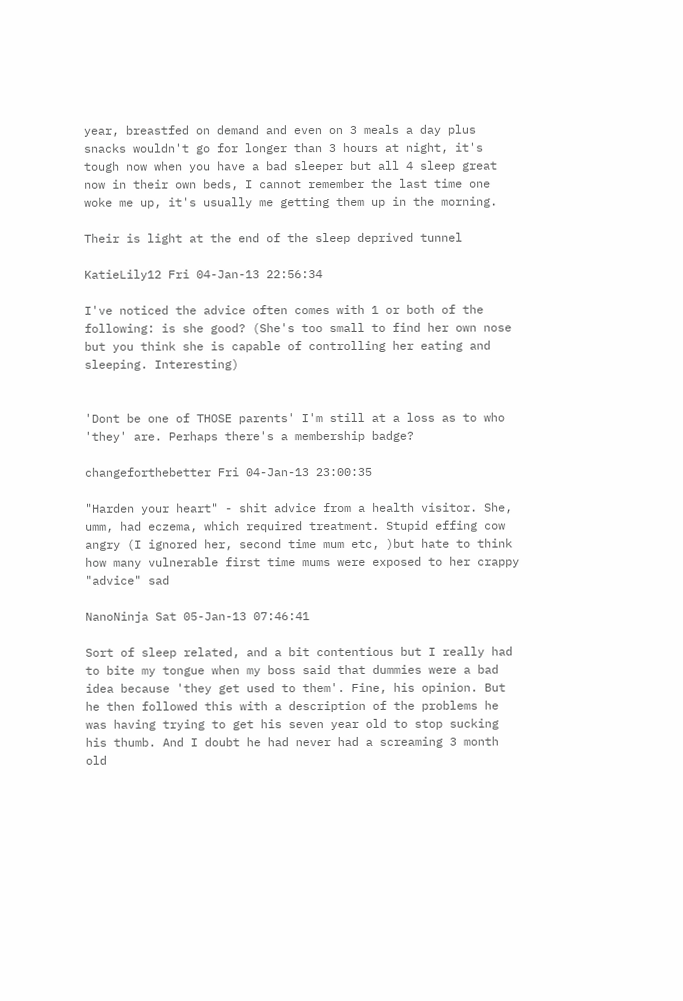year, breastfed on demand and even on 3 meals a day plus snacks wouldn't go for longer than 3 hours at night, it's tough now when you have a bad sleeper but all 4 sleep great now in their own beds, I cannot remember the last time one woke me up, it's usually me getting them up in the morning.

Their is light at the end of the sleep deprived tunnel

KatieLily12 Fri 04-Jan-13 22:56:34

I've noticed the advice often comes with 1 or both of the following: is she good? (She's too small to find her own nose but you think she is capable of controlling her eating and sleeping. Interesting)


'Dont be one of THOSE parents' I'm still at a loss as to who 'they' are. Perhaps there's a membership badge?

changeforthebetter Fri 04-Jan-13 23:00:35

"Harden your heart" - shit advice from a health visitor. She, umm, had eczema, which required treatment. Stupid effing cow angry (I ignored her, second time mum etc, )but hate to think how many vulnerable first time mums were exposed to her crappy "advice" sad

NanoNinja Sat 05-Jan-13 07:46:41

Sort of sleep related, and a bit contentious but I really had to bite my tongue when my boss said that dummies were a bad idea because 'they get used to them'. Fine, his opinion. But he then followed this with a description of the problems he was having trying to get his seven year old to stop sucking his thumb. And I doubt he had never had a screaming 3 month old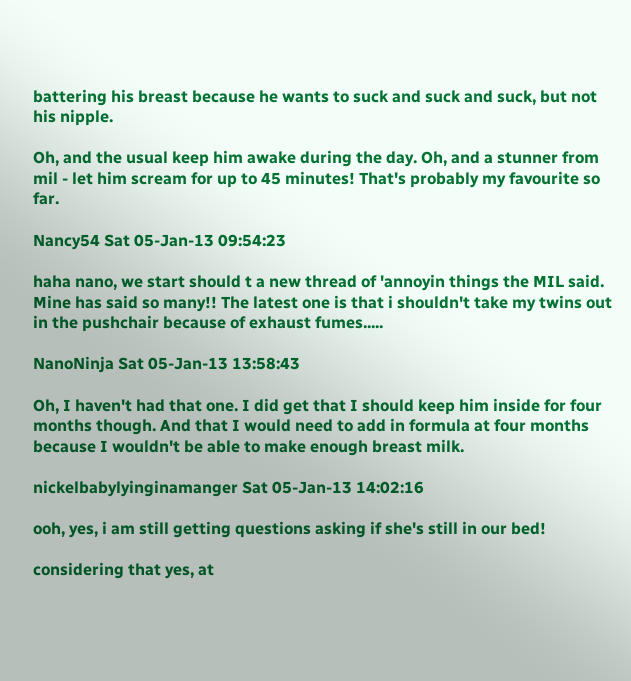battering his breast because he wants to suck and suck and suck, but not his nipple.

Oh, and the usual keep him awake during the day. Oh, and a stunner from mil - let him scream for up to 45 minutes! That's probably my favourite so far.

Nancy54 Sat 05-Jan-13 09:54:23

haha nano, we start should t a new thread of 'annoyin things the MIL said. Mine has said so many!! The latest one is that i shouldn't take my twins out in the pushchair because of exhaust fumes.....

NanoNinja Sat 05-Jan-13 13:58:43

Oh, I haven't had that one. I did get that I should keep him inside for four months though. And that I would need to add in formula at four months because I wouldn't be able to make enough breast milk.

nickelbabylyinginamanger Sat 05-Jan-13 14:02:16

ooh, yes, i am still getting questions asking if she's still in our bed!

considering that yes, at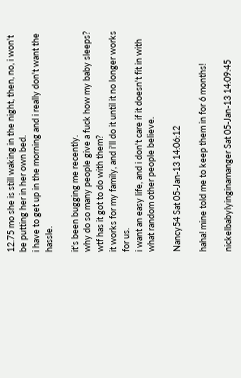12.75 mo she is still waking in the night, then, no, i won't be putting her in her own bed.
i have to get up in the morning and i really don't want the hassle.

it's been bugging me recently.
why do so many people give a fuck how my baby sleeps?
wtf has it got to do with them?
it works for my family, and i'll do it until it no longer works for us.
i want an easy life, and i don't care if it doesn't fit in with what random other people believe.

Nancy54 Sat 05-Jan-13 14:06:12

haha! mine told me to keep them in for 6 months!

nickelbabylyinginamanger Sat 05-Jan-13 14:09:45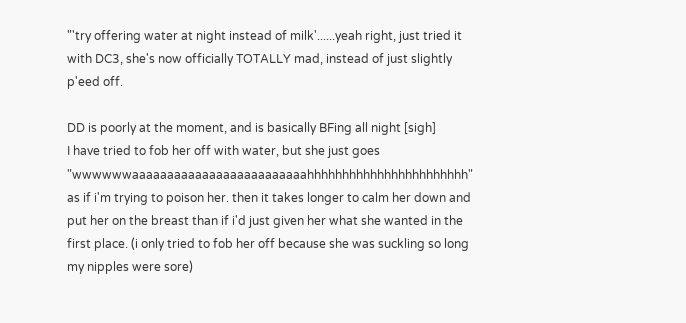"'try offering water at night instead of milk'......yeah right, just tried it with DC3, she's now officially TOTALLY mad, instead of just slightly p'eed off.

DD is poorly at the moment, and is basically BFing all night [sigh]
I have tried to fob her off with water, but she just goes "wwwwwwaaaaaaaaaaaaaaaaaaaaaaaaahhhhhhhhhhhhhhhhhhhhhhh" as if i'm trying to poison her. then it takes longer to calm her down and put her on the breast than if i'd just given her what she wanted in the first place. (i only tried to fob her off because she was suckling so long my nipples were sore)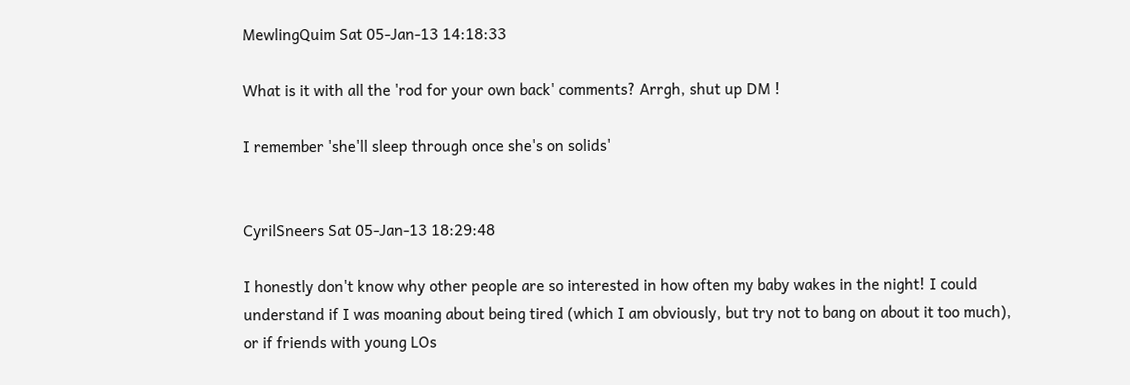MewlingQuim Sat 05-Jan-13 14:18:33

What is it with all the 'rod for your own back' comments? Arrgh, shut up DM !

I remember 'she'll sleep through once she's on solids'


CyrilSneers Sat 05-Jan-13 18:29:48

I honestly don't know why other people are so interested in how often my baby wakes in the night! I could understand if I was moaning about being tired (which I am obviously, but try not to bang on about it too much), or if friends with young LOs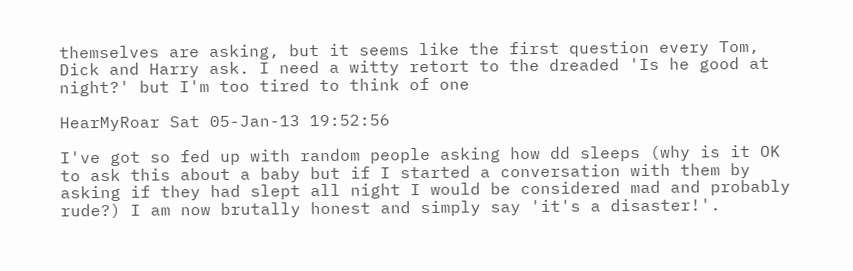themselves are asking, but it seems like the first question every Tom, Dick and Harry ask. I need a witty retort to the dreaded 'Is he good at night?' but I'm too tired to think of one

HearMyRoar Sat 05-Jan-13 19:52:56

I've got so fed up with random people asking how dd sleeps (why is it OK to ask this about a baby but if I started a conversation with them by asking if they had slept all night I would be considered mad and probably rude?) I am now brutally honest and simply say 'it's a disaster!'.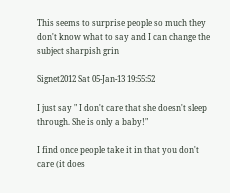This seems to surprise people so much they don't know what to say and I can change the subject sharpish grin

Signet2012 Sat 05-Jan-13 19:55:52

I just say " I don't care that she doesn't sleep through. She is only a baby!"

I find once people take it in that you don't care (it does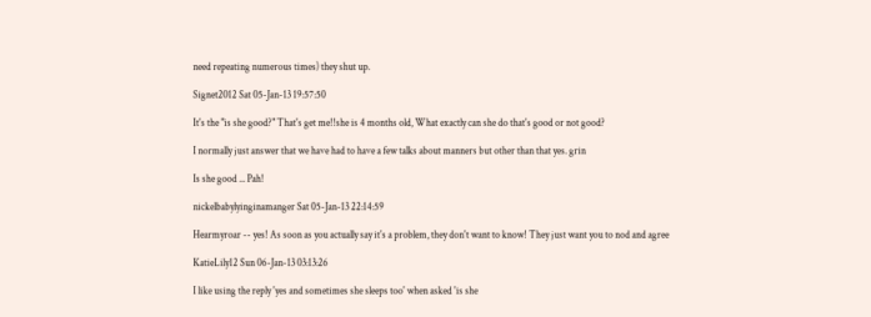need repeating numerous times) they shut up.

Signet2012 Sat 05-Jan-13 19:57:50

It's the "is she good?" That's get me!!she is 4 months old, What exactly can she do that's good or not good?

I normally just answer that we have had to have a few talks about manners but other than that yes. grin

Is she good ... Pah!

nickelbabylyinginamanger Sat 05-Jan-13 22:14:59

Hearmyroar -- yes! As soon as you actually say it's a problem, they don't want to know! They just want you to nod and agree

KatieLily12 Sun 06-Jan-13 03:13:26

I like using the reply 'yes and sometimes she sleeps too' when asked 'is she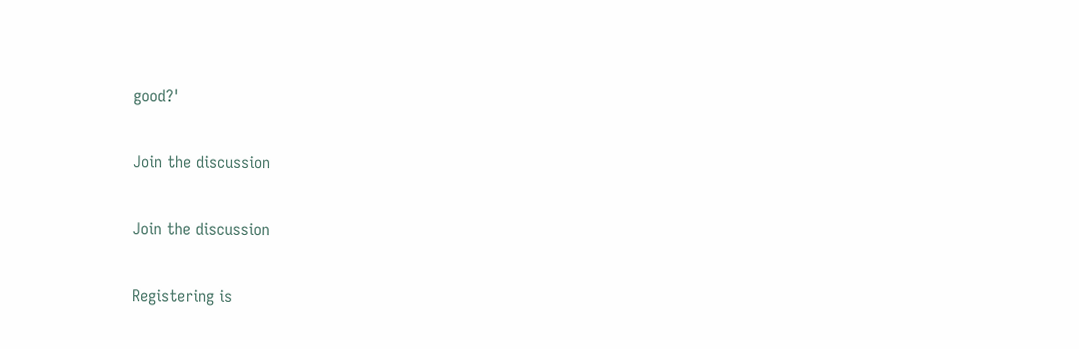good?'

Join the discussion

Join the discussion

Registering is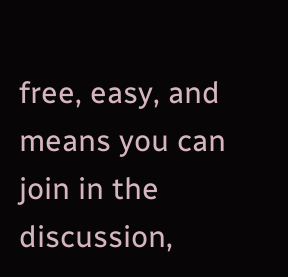free, easy, and means you can join in the discussion,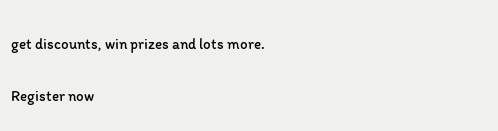get discounts, win prizes and lots more.

Register now